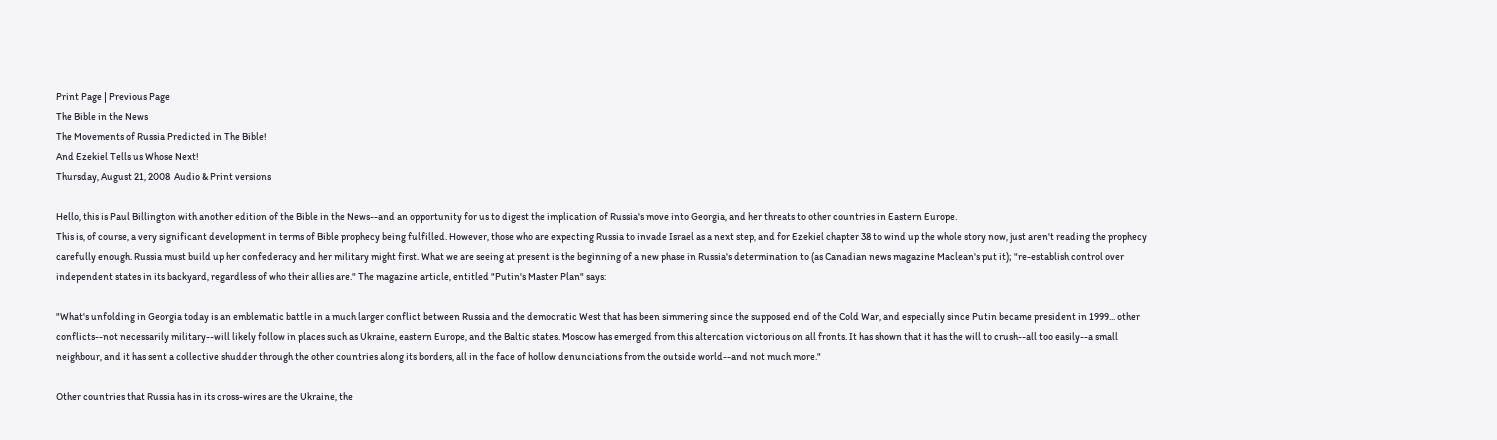Print Page | Previous Page
The Bible in the News
The Movements of Russia Predicted in The Bible!
And Ezekiel Tells us Whose Next!
Thursday, August 21, 2008  Audio & Print versions

Hello, this is Paul Billington with another edition of the Bible in the News--and an opportunity for us to digest the implication of Russia's move into Georgia, and her threats to other countries in Eastern Europe.
This is, of course, a very significant development in terms of Bible prophecy being fulfilled. However, those who are expecting Russia to invade Israel as a next step, and for Ezekiel chapter 38 to wind up the whole story now, just aren't reading the prophecy carefully enough. Russia must build up her confederacy and her military might first. What we are seeing at present is the beginning of a new phase in Russia's determination to (as Canadian news magazine Maclean's put it); "re-establish control over independent states in its backyard, regardless of who their allies are." The magazine article, entitled "Putin's Master Plan" says:

"What's unfolding in Georgia today is an emblematic battle in a much larger conflict between Russia and the democratic West that has been simmering since the supposed end of the Cold War, and especially since Putin became president in 1999... other conflicts--not necessarily military--will likely follow in places such as Ukraine, eastern Europe, and the Baltic states. Moscow has emerged from this altercation victorious on all fronts. It has shown that it has the will to crush--all too easily--a small neighbour, and it has sent a collective shudder through the other countries along its borders, all in the face of hollow denunciations from the outside world--and not much more."

Other countries that Russia has in its cross-wires are the Ukraine, the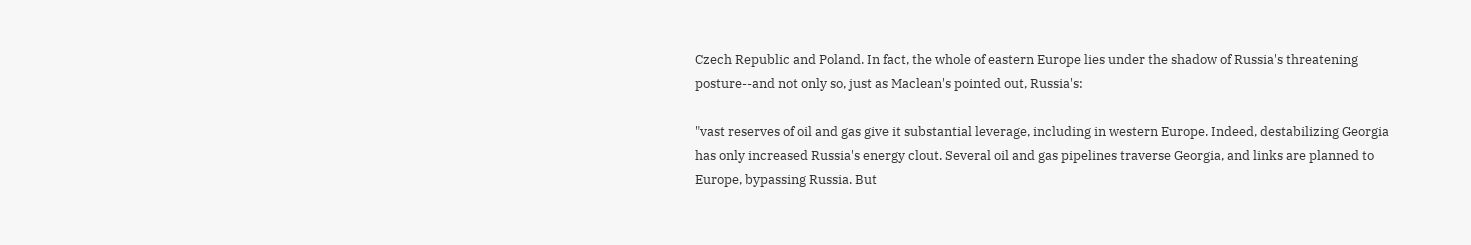Czech Republic and Poland. In fact, the whole of eastern Europe lies under the shadow of Russia's threatening posture--and not only so, just as Maclean's pointed out, Russia's:

"vast reserves of oil and gas give it substantial leverage, including in western Europe. Indeed, destabilizing Georgia has only increased Russia's energy clout. Several oil and gas pipelines traverse Georgia, and links are planned to Europe, bypassing Russia. But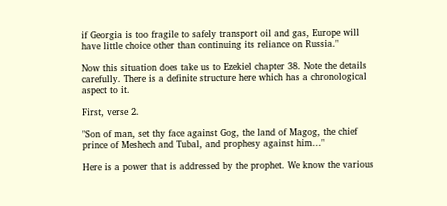if Georgia is too fragile to safely transport oil and gas, Europe will have little choice other than continuing its reliance on Russia."

Now this situation does take us to Ezekiel chapter 38. Note the details carefully. There is a definite structure here which has a chronological aspect to it.

First, verse 2.

"Son of man, set thy face against Gog, the land of Magog, the chief prince of Meshech and Tubal, and prophesy against him..."

Here is a power that is addressed by the prophet. We know the various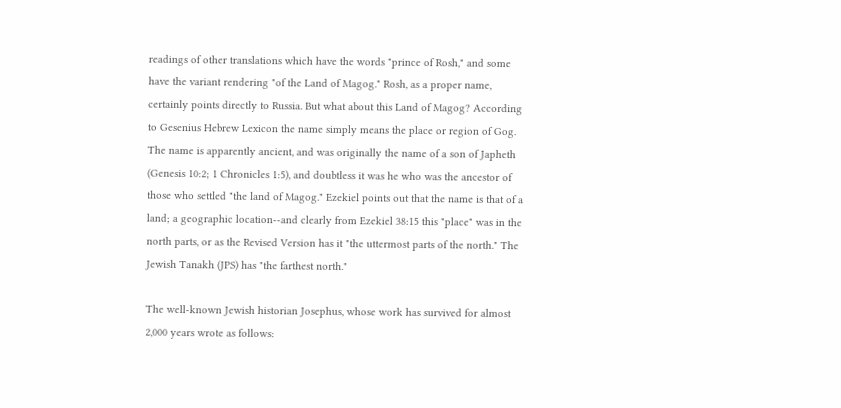readings of other translations which have the words "prince of Rosh," and some have the variant rendering "of the Land of Magog." Rosh, as a proper name, certainly points directly to Russia. But what about this Land of Magog? According to Gesenius Hebrew Lexicon the name simply means the place or region of Gog. The name is apparently ancient, and was originally the name of a son of Japheth (Genesis 10:2; 1 Chronicles 1:5), and doubtless it was he who was the ancestor of those who settled "the land of Magog." Ezekiel points out that the name is that of a land; a geographic location--and clearly from Ezekiel 38:15 this "place" was in the north parts, or as the Revised Version has it "the uttermost parts of the north." The Jewish Tanakh (JPS) has "the farthest north."

The well-known Jewish historian Josephus, whose work has survived for almost 2,000 years wrote as follows: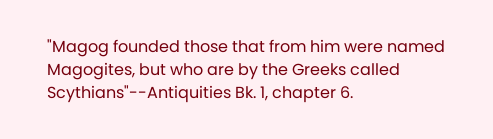"Magog founded those that from him were named Magogites, but who are by the Greeks called Scythians"--Antiquities Bk. 1, chapter 6.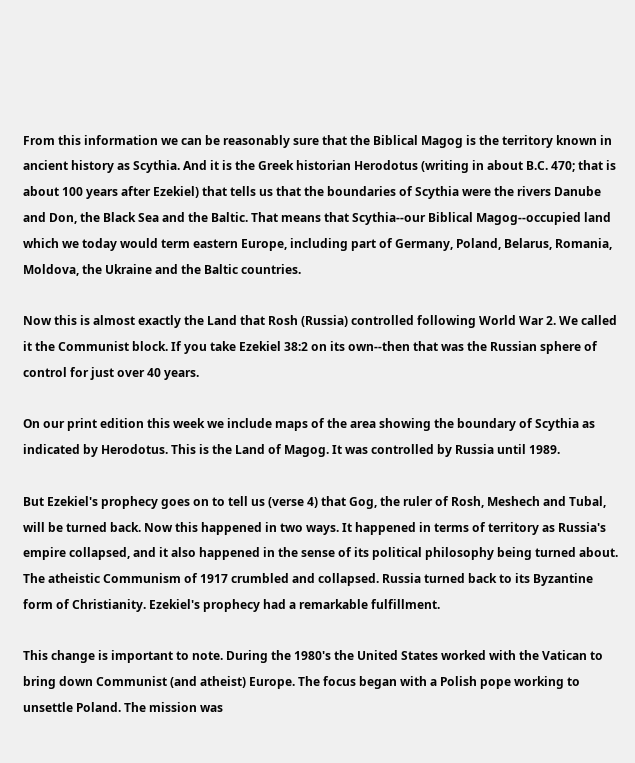From this information we can be reasonably sure that the Biblical Magog is the territory known in ancient history as Scythia. And it is the Greek historian Herodotus (writing in about B.C. 470; that is about 100 years after Ezekiel) that tells us that the boundaries of Scythia were the rivers Danube and Don, the Black Sea and the Baltic. That means that Scythia--our Biblical Magog--occupied land which we today would term eastern Europe, including part of Germany, Poland, Belarus, Romania, Moldova, the Ukraine and the Baltic countries.

Now this is almost exactly the Land that Rosh (Russia) controlled following World War 2. We called it the Communist block. If you take Ezekiel 38:2 on its own--then that was the Russian sphere of control for just over 40 years.

On our print edition this week we include maps of the area showing the boundary of Scythia as indicated by Herodotus. This is the Land of Magog. It was controlled by Russia until 1989.

But Ezekiel's prophecy goes on to tell us (verse 4) that Gog, the ruler of Rosh, Meshech and Tubal, will be turned back. Now this happened in two ways. It happened in terms of territory as Russia's empire collapsed, and it also happened in the sense of its political philosophy being turned about. The atheistic Communism of 1917 crumbled and collapsed. Russia turned back to its Byzantine form of Christianity. Ezekiel's prophecy had a remarkable fulfillment.

This change is important to note. During the 1980's the United States worked with the Vatican to bring down Communist (and atheist) Europe. The focus began with a Polish pope working to unsettle Poland. The mission was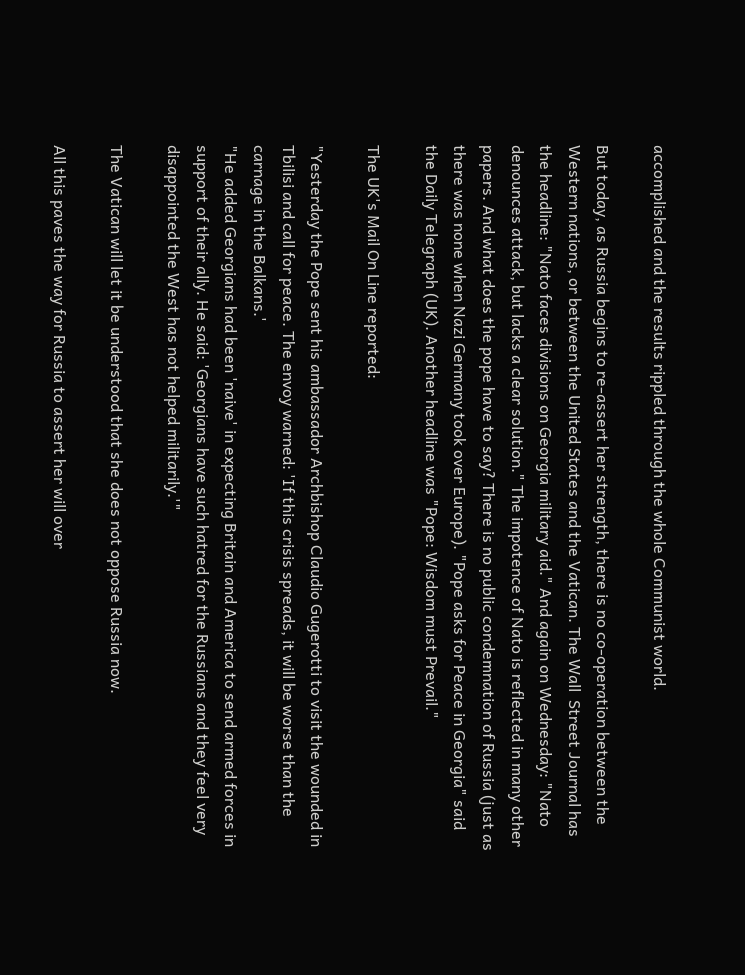accomplished and the results rippled through the whole Communist world.

But today, as Russia begins to re-assert her strength, there is no co-operation between the Western nations, or between the United States and the Vatican. The Wall  Street Journal has the headline: "Nato faces divisions on Georgia military aid." And again on Wednesday: "Nato denounces attack, but lacks a clear solution." The impotence of Nato is reflected in many other papers. And what does the pope have to say? There is no public condemnation of Russia (just as there was none when Nazi Germany took over Europe). "Pope asks for Peace in Georgia" said the Daily Telegraph (UK). Another headline was "Pope: Wisdom must Prevail."

The UK's Mail On Line reported:

"Yesterday the Pope sent his ambassador Archbishop Claudio Gugerotti to visit the wounded in Tbilisi and call for peace. The envoy warned: 'If this crisis spreads, it will be worse than the carnage in the Balkans.'
"He added Georgians had been 'naive' in expecting Britain and America to send armed forces in support of their ally. He said: 'Georgians have such hatred for the Russians and they feel very disappointed the West has not helped militarily.'"

The Vatican will let it be understood that she does not oppose Russia now.

All this paves the way for Russia to assert her will over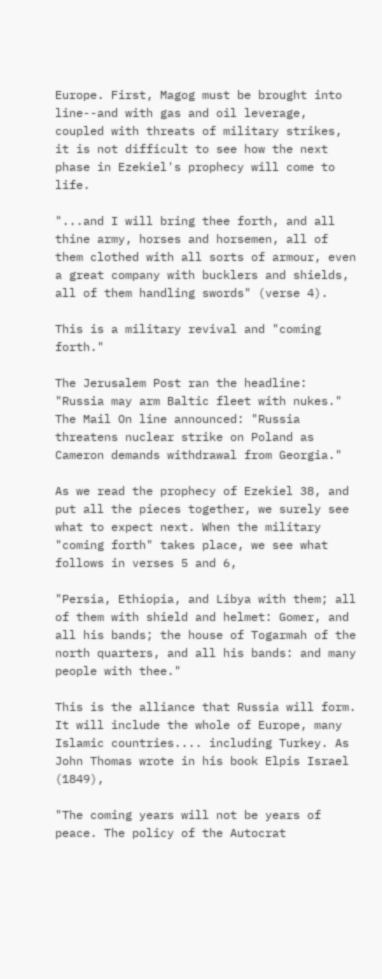Europe. First, Magog must be brought into line--and with gas and oil leverage, coupled with threats of military strikes, it is not difficult to see how the next phase in Ezekiel's prophecy will come to life.

"...and I will bring thee forth, and all thine army, horses and horsemen, all of them clothed with all sorts of armour, even a great company with bucklers and shields, all of them handling swords" (verse 4).

This is a military revival and "coming forth."

The Jerusalem Post ran the headline: "Russia may arm Baltic fleet with nukes." The Mail On line announced: "Russia threatens nuclear strike on Poland as Cameron demands withdrawal from Georgia."

As we read the prophecy of Ezekiel 38, and put all the pieces together, we surely see what to expect next. When the military "coming forth" takes place, we see what follows in verses 5 and 6,

"Persia, Ethiopia, and Libya with them; all of them with shield and helmet: Gomer, and all his bands; the house of Togarmah of the north quarters, and all his bands: and many people with thee."

This is the alliance that Russia will form. It will include the whole of Europe, many Islamic countries.... including Turkey. As John Thomas wrote in his book Elpis Israel (1849),

"The coming years will not be years of peace. The policy of the Autocrat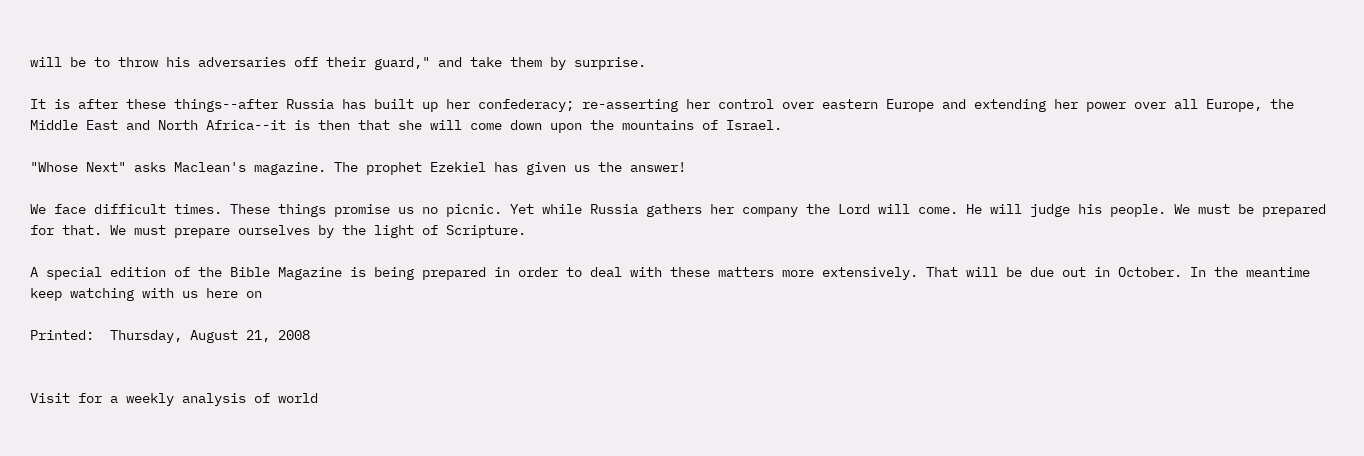will be to throw his adversaries off their guard," and take them by surprise.

It is after these things--after Russia has built up her confederacy; re-asserting her control over eastern Europe and extending her power over all Europe, the Middle East and North Africa--it is then that she will come down upon the mountains of Israel.

"Whose Next" asks Maclean's magazine. The prophet Ezekiel has given us the answer!

We face difficult times. These things promise us no picnic. Yet while Russia gathers her company the Lord will come. He will judge his people. We must be prepared for that. We must prepare ourselves by the light of Scripture.

A special edition of the Bible Magazine is being prepared in order to deal with these matters more extensively. That will be due out in October. In the meantime keep watching with us here on

Printed:  Thursday, August 21, 2008


Visit for a weekly analysis of world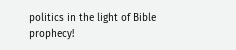politics in the light of Bible prophecy!